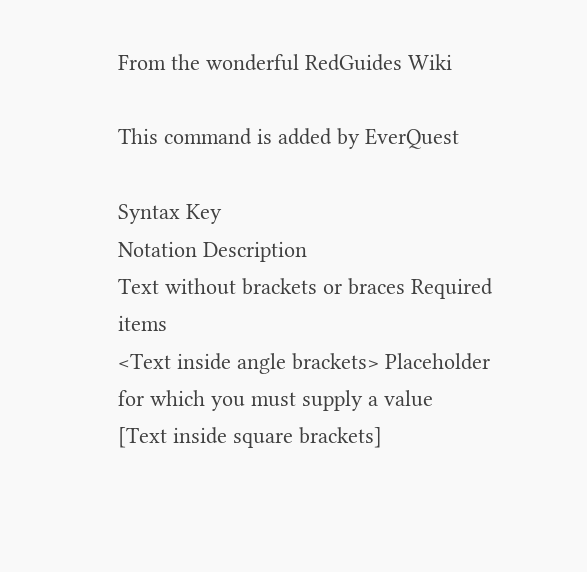From the wonderful RedGuides Wiki

This command is added by EverQuest

Syntax Key
Notation Description
Text without brackets or braces Required items
<Text inside angle brackets> Placeholder for which you must supply a value
[Text inside square brackets]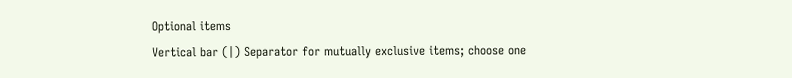Optional items
Vertical bar (|) Separator for mutually exclusive items; choose one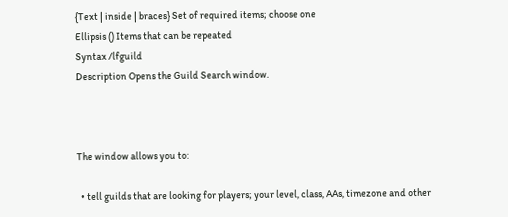{Text | inside | braces} Set of required items; choose one
Ellipsis () Items that can be repeated
Syntax /lfguild
Description Opens the Guild Search window.



The window allows you to:

  • tell guilds that are looking for players; your level, class, AAs, timezone and other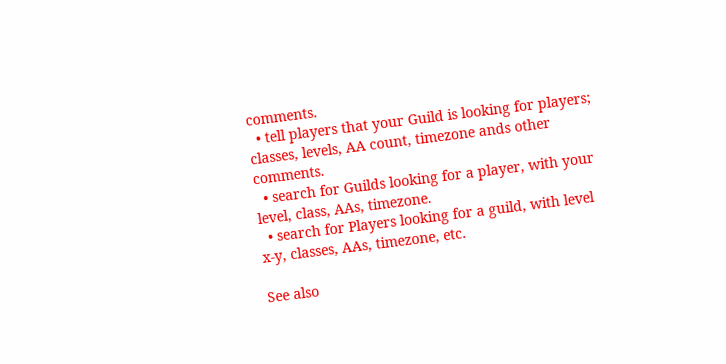comments.
  • tell players that your Guild is looking for players; classes, levels, AA count, timezone ands other comments.
  • search for Guilds looking for a player, with your level, class, AAs, timezone.
  • search for Players looking for a guild, with level x-y, classes, AAs, timezone, etc.

See also